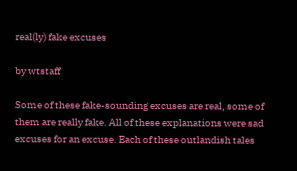real(ly) fake excuses

by wtstaff

Some of these fake-sounding excuses are real, some of them are really fake. All of these explanations were sad excuses for an excuse. Each of these outlandish tales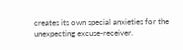creates its own special anxieties for the unexpecting excuse-receiver.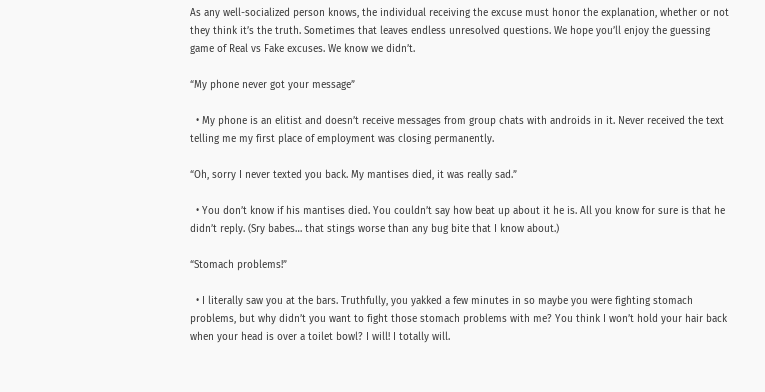As any well-socialized person knows, the individual receiving the excuse must honor the explanation, whether or not they think it’s the truth. Sometimes that leaves endless unresolved questions. We hope you’ll enjoy the guessing game of Real vs Fake excuses. We know we didn’t.

“My phone never got your message”

  • My phone is an elitist and doesn’t receive messages from group chats with androids in it. Never received the text telling me my first place of employment was closing permanently.

“Oh, sorry I never texted you back. My mantises died, it was really sad.”

  • You don’t know if his mantises died. You couldn’t say how beat up about it he is. All you know for sure is that he didn’t reply. (Sry babes… that stings worse than any bug bite that I know about.)

“Stomach problems!”

  • I literally saw you at the bars. Truthfully, you yakked a few minutes in so maybe you were fighting stomach problems, but why didn’t you want to fight those stomach problems with me? You think I won’t hold your hair back when your head is over a toilet bowl? I will! I totally will.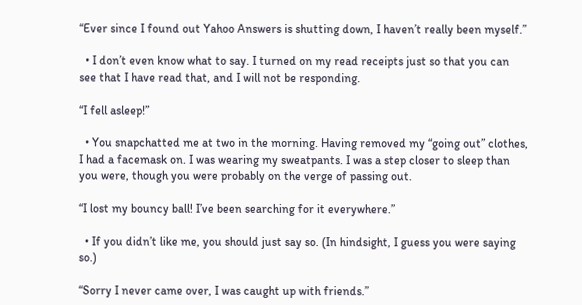“Ever since I found out Yahoo Answers is shutting down, I haven’t really been myself.”

  • I don’t even know what to say. I turned on my read receipts just so that you can see that I have read that, and I will not be responding.

“I fell asleep!”

  • You snapchatted me at two in the morning. Having removed my “going out” clothes, I had a facemask on. I was wearing my sweatpants. I was a step closer to sleep than you were, though you were probably on the verge of passing out.

“I lost my bouncy ball! I’ve been searching for it everywhere.”

  • If you didn’t like me, you should just say so. (In hindsight, I guess you were saying so.)

“Sorry I never came over, I was caught up with friends.”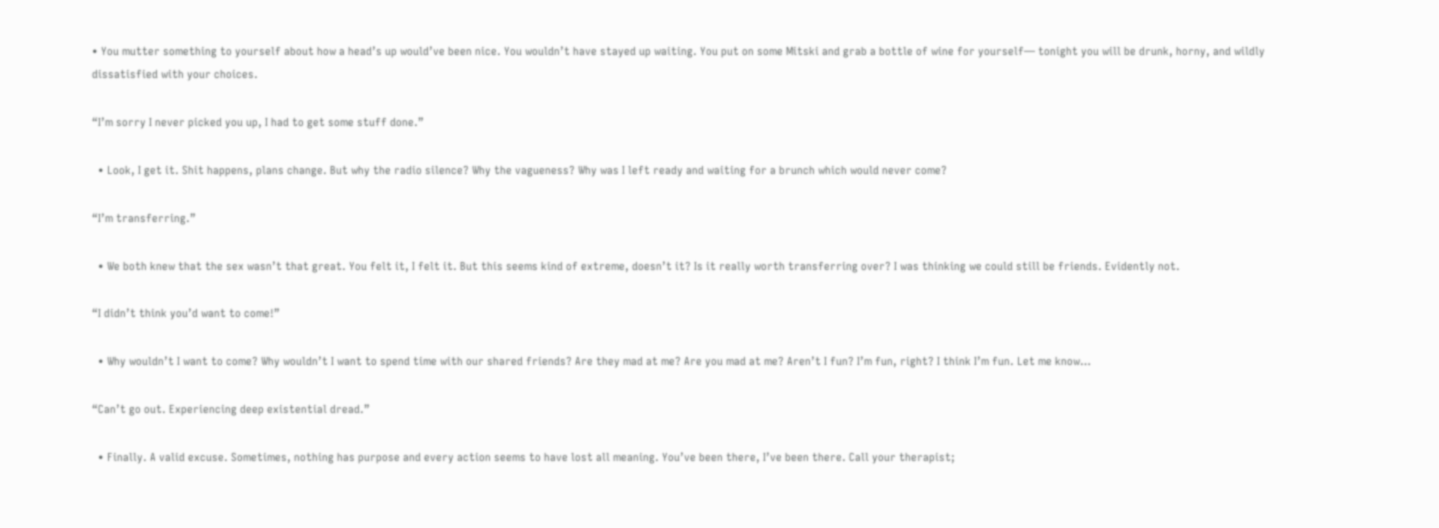• You mutter something to yourself about how a head’s up would’ve been nice. You wouldn’t have stayed up waiting. You put on some Mitski and grab a bottle of wine for yourself— tonight you will be drunk, horny, and wildly dissatisfied with your choices.

“I’m sorry I never picked you up, I had to get some stuff done.”

  • Look, I get it. Shit happens, plans change. But why the radio silence? Why the vagueness? Why was I left ready and waiting for a brunch which would never come?

“I’m transferring.”

  • We both knew that the sex wasn’t that great. You felt it, I felt it. But this seems kind of extreme, doesn’t it? Is it really worth transferring over? I was thinking we could still be friends. Evidently not.

“I didn’t think you’d want to come!”

  • Why wouldn’t I want to come? Why wouldn’t I want to spend time with our shared friends? Are they mad at me? Are you mad at me? Aren’t I fun? I’m fun, right? I think I’m fun. Let me know…

“Can’t go out. Experiencing deep existential dread.”

  • Finally. A valid excuse. Sometimes, nothing has purpose and every action seems to have lost all meaning. You’ve been there, I’ve been there. Call your therapist;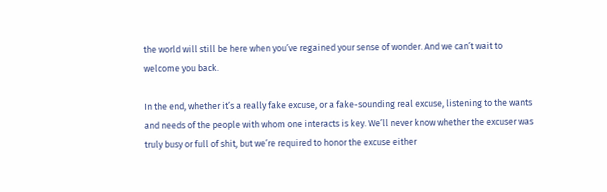the world will still be here when you’ve regained your sense of wonder. And we can’t wait to welcome you back.

In the end, whether it’s a really fake excuse, or a fake-sounding real excuse, listening to the wants and needs of the people with whom one interacts is key. We’ll never know whether the excuser was truly busy or full of shit, but we’re required to honor the excuse either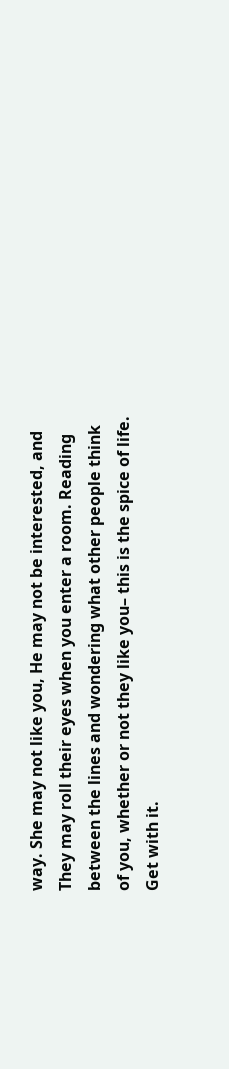way. She may not like you, He may not be interested, and They may roll their eyes when you enter a room. Reading between the lines and wondering what other people think of you, whether or not they like you– this is the spice of life. Get with it.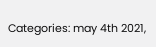Categories: may 4th 2021,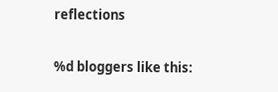reflections

%d bloggers like this: